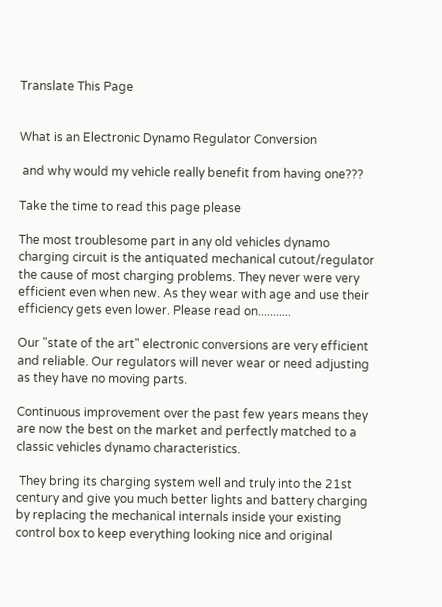Translate This Page


What is an Electronic Dynamo Regulator Conversion

 and why would my vehicle really benefit from having one???

Take the time to read this page please

The most troublesome part in any old vehicles dynamo charging circuit is the antiquated mechanical cutout/regulator the cause of most charging problems. They never were very efficient even when new. As they wear with age and use their efficiency gets even lower. Please read on...........

Our "state of the art" electronic conversions are very efficient and reliable. Our regulators will never wear or need adjusting as they have no moving parts.

Continuous improvement over the past few years means they are now the best on the market and perfectly matched to a classic vehicles dynamo characteristics.

 They bring its charging system well and truly into the 21st century and give you much better lights and battery charging by replacing the mechanical internals inside your existing control box to keep everything looking nice and original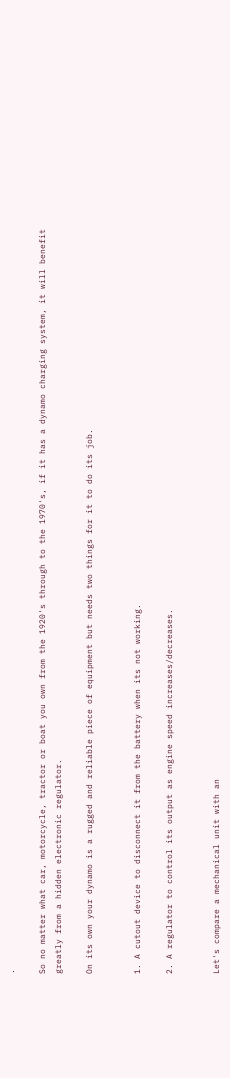.

So no matter what car, motorcycle, tractor or boat you own from the 1920's through to the 1970's, if it has a dynamo charging system, it will benefit greatly from a hidden electronic regulator.

On its own your dynamo is a rugged and reliable piece of equipment but needs two things for it to do its job.


1. A cutout device to disconnect it from the battery when its not working.

2. A regulator to control its output as engine speed increases/decreases.


Let's compare a mechanical unit with an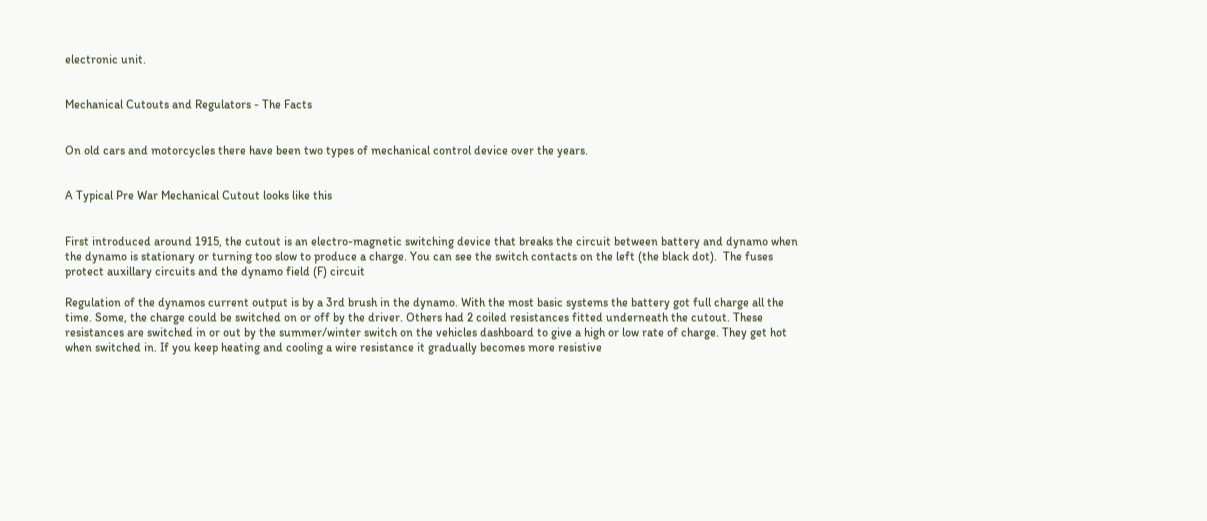electronic unit.


Mechanical Cutouts and Regulators - The Facts


On old cars and motorcycles there have been two types of mechanical control device over the years.


A Typical Pre War Mechanical Cutout looks like this


First introduced around 1915, the cutout is an electro-magnetic switching device that breaks the circuit between battery and dynamo when the dynamo is stationary or turning too slow to produce a charge. You can see the switch contacts on the left (the black dot).  The fuses protect auxillary circuits and the dynamo field (F) circuit

Regulation of the dynamos current output is by a 3rd brush in the dynamo. With the most basic systems the battery got full charge all the time. Some, the charge could be switched on or off by the driver. Others had 2 coiled resistances fitted underneath the cutout. These resistances are switched in or out by the summer/winter switch on the vehicles dashboard to give a high or low rate of charge. They get hot when switched in. If you keep heating and cooling a wire resistance it gradually becomes more resistive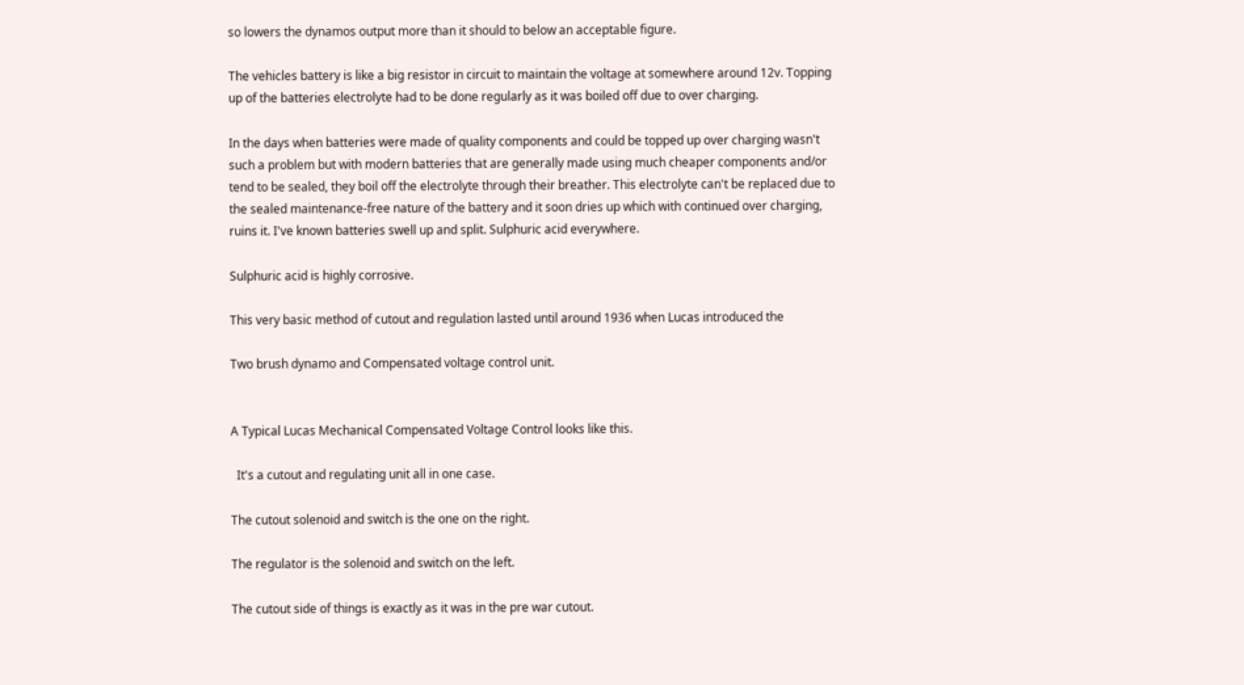so lowers the dynamos output more than it should to below an acceptable figure.

The vehicles battery is like a big resistor in circuit to maintain the voltage at somewhere around 12v. Topping up of the batteries electrolyte had to be done regularly as it was boiled off due to over charging.

In the days when batteries were made of quality components and could be topped up over charging wasn't such a problem but with modern batteries that are generally made using much cheaper components and/or tend to be sealed, they boil off the electrolyte through their breather. This electrolyte can't be replaced due to the sealed maintenance-free nature of the battery and it soon dries up which with continued over charging, ruins it. I've known batteries swell up and split. Sulphuric acid everywhere.

Sulphuric acid is highly corrosive.

This very basic method of cutout and regulation lasted until around 1936 when Lucas introduced the

Two brush dynamo and Compensated voltage control unit.


A Typical Lucas Mechanical Compensated Voltage Control looks like this.

  It's a cutout and regulating unit all in one case.

The cutout solenoid and switch is the one on the right.

The regulator is the solenoid and switch on the left.

The cutout side of things is exactly as it was in the pre war cutout.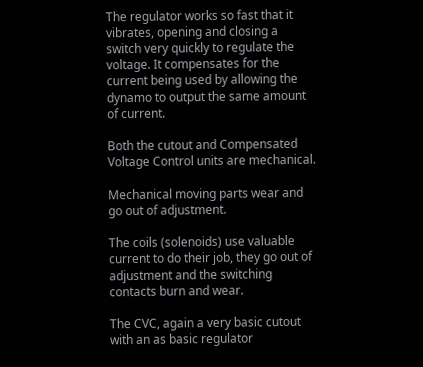The regulator works so fast that it vibrates, opening and closing a switch very quickly to regulate the voltage. It compensates for the current being used by allowing the dynamo to output the same amount of current.

Both the cutout and Compensated Voltage Control units are mechanical.

Mechanical moving parts wear and go out of adjustment.

The coils (solenoids) use valuable current to do their job, they go out of adjustment and the switching contacts burn and wear.

The CVC, again a very basic cutout with an as basic regulator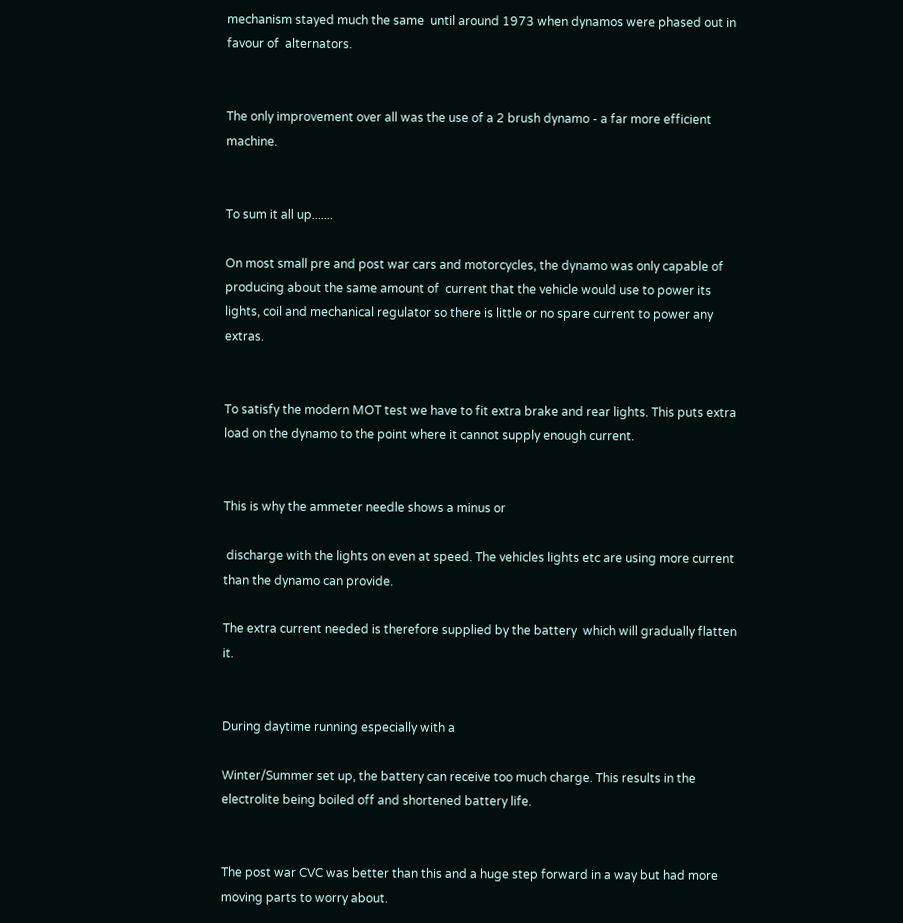mechanism stayed much the same  until around 1973 when dynamos were phased out in favour of  alternators.


The only improvement over all was the use of a 2 brush dynamo - a far more efficient machine.


To sum it all up.......

On most small pre and post war cars and motorcycles, the dynamo was only capable of producing about the same amount of  current that the vehicle would use to power its lights, coil and mechanical regulator so there is little or no spare current to power any extras.


To satisfy the modern MOT test we have to fit extra brake and rear lights. This puts extra load on the dynamo to the point where it cannot supply enough current.


This is why the ammeter needle shows a minus or

 discharge with the lights on even at speed. The vehicles lights etc are using more current than the dynamo can provide.

The extra current needed is therefore supplied by the battery  which will gradually flatten it.


During daytime running especially with a

Winter/Summer set up, the battery can receive too much charge. This results in the electrolite being boiled off and shortened battery life.


The post war CVC was better than this and a huge step forward in a way but had more moving parts to worry about.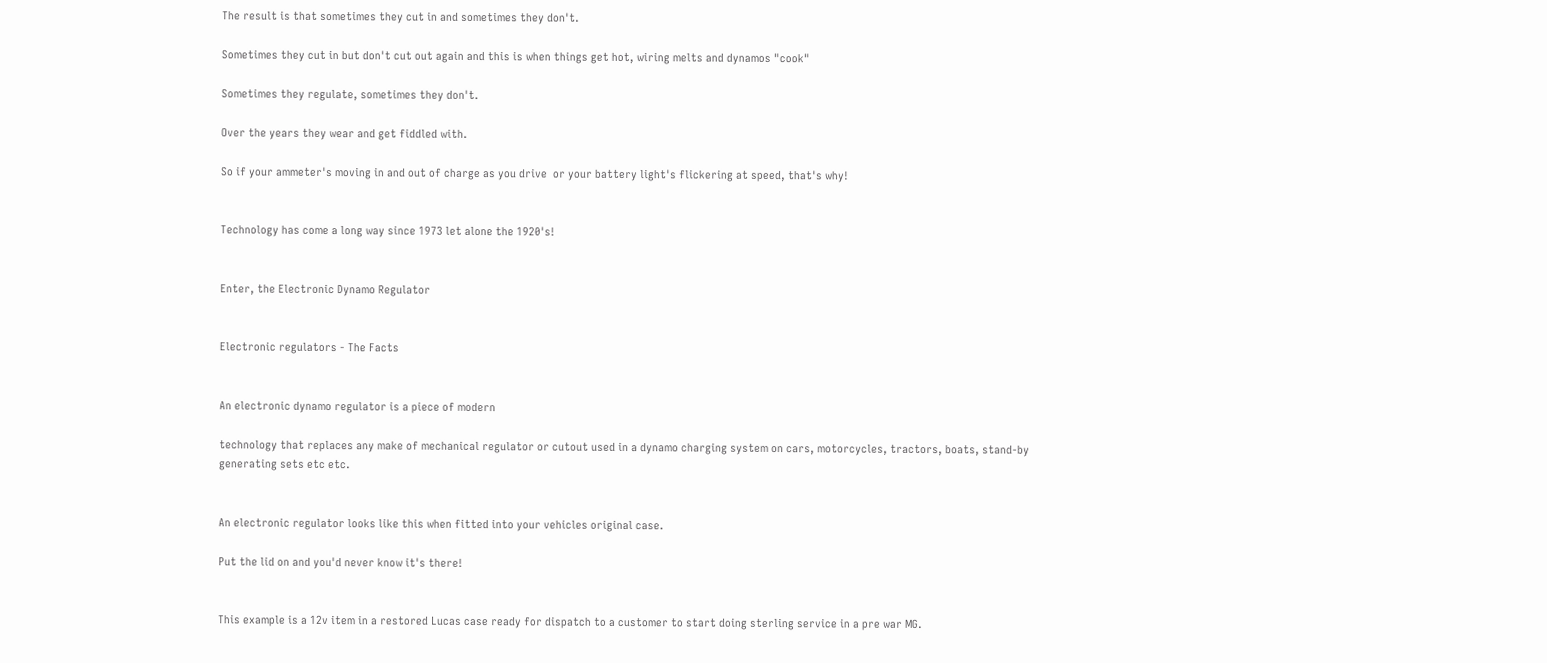The result is that sometimes they cut in and sometimes they don't.

Sometimes they cut in but don't cut out again and this is when things get hot, wiring melts and dynamos "cook"

Sometimes they regulate, sometimes they don't.

Over the years they wear and get fiddled with.

So if your ammeter's moving in and out of charge as you drive  or your battery light's flickering at speed, that's why!


Technology has come a long way since 1973 let alone the 1920's!


Enter, the Electronic Dynamo Regulator


Electronic regulators - The Facts


An electronic dynamo regulator is a piece of modern

technology that replaces any make of mechanical regulator or cutout used in a dynamo charging system on cars, motorcycles, tractors, boats, stand-by generating sets etc etc.


An electronic regulator looks like this when fitted into your vehicles original case.

Put the lid on and you'd never know it's there!


This example is a 12v item in a restored Lucas case ready for dispatch to a customer to start doing sterling service in a pre war MG.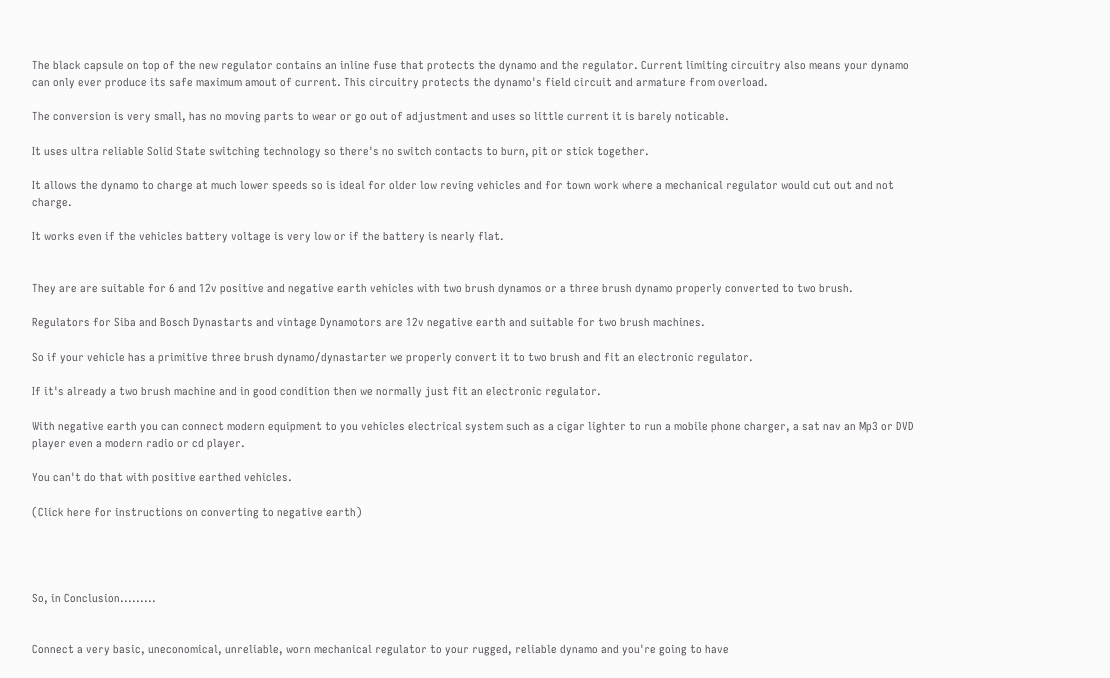The black capsule on top of the new regulator contains an inline fuse that protects the dynamo and the regulator. Current limiting circuitry also means your dynamo can only ever produce its safe maximum amout of current. This circuitry protects the dynamo's field circuit and armature from overload.

The conversion is very small, has no moving parts to wear or go out of adjustment and uses so little current it is barely noticable.

It uses ultra reliable Solid State switching technology so there's no switch contacts to burn, pit or stick together.

It allows the dynamo to charge at much lower speeds so is ideal for older low reving vehicles and for town work where a mechanical regulator would cut out and not charge.

It works even if the vehicles battery voltage is very low or if the battery is nearly flat.


They are are suitable for 6 and 12v positive and negative earth vehicles with two brush dynamos or a three brush dynamo properly converted to two brush.

Regulators for Siba and Bosch Dynastarts and vintage Dynamotors are 12v negative earth and suitable for two brush machines.

So if your vehicle has a primitive three brush dynamo/dynastarter we properly convert it to two brush and fit an electronic regulator.

If it's already a two brush machine and in good condition then we normally just fit an electronic regulator.

With negative earth you can connect modern equipment to you vehicles electrical system such as a cigar lighter to run a mobile phone charger, a sat nav an Mp3 or DVD player even a modern radio or cd player.

You can't do that with positive earthed vehicles.

(Click here for instructions on converting to negative earth)




So, in Conclusion.........


Connect a very basic, uneconomical, unreliable, worn mechanical regulator to your rugged, reliable dynamo and you're going to have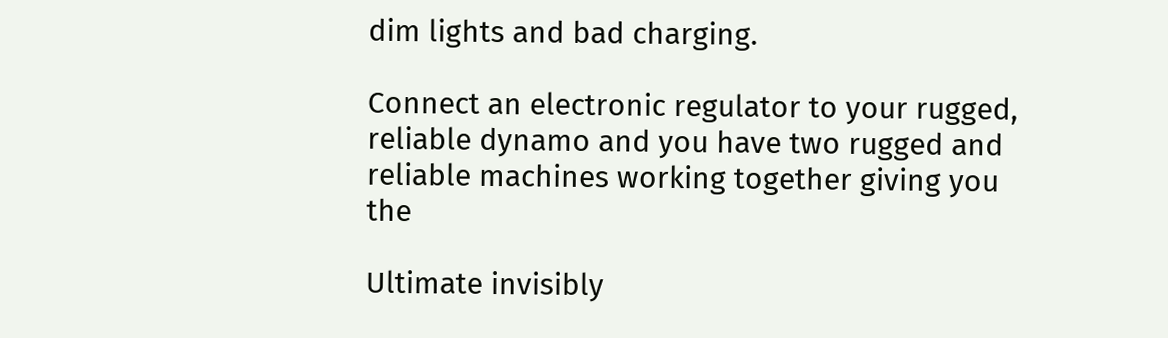dim lights and bad charging.

Connect an electronic regulator to your rugged, reliable dynamo and you have two rugged and reliable machines working together giving you the

Ultimate invisibly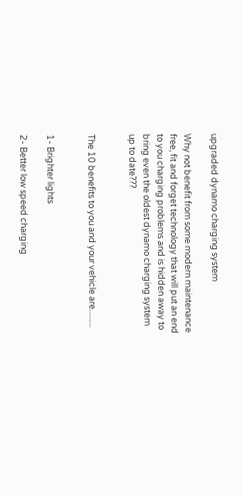upgraded dynamo charging system

Why not benefit from some modern maintenance free, fit and forget technology that will put an end to you charging problems and is hidden away to bring even the oldest dynamo charging system up to date???


The 10 benefits to you and your vehicle are.........


1- Brighter lights

2- Better low speed charging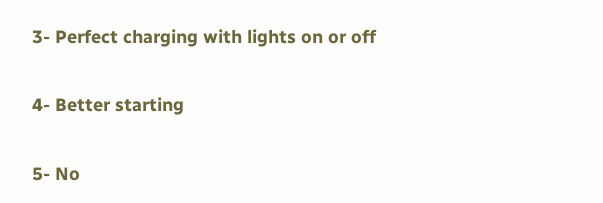3- Perfect charging with lights on or off

4- Better starting

5- No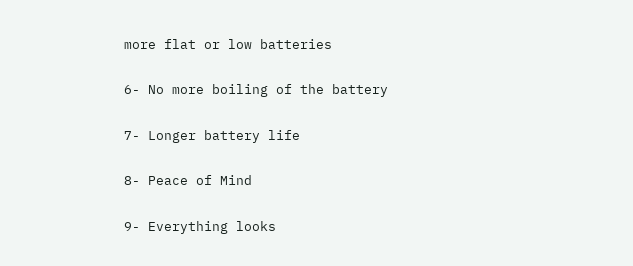more flat or low batteries

6- No more boiling of the battery

7- Longer battery life

8- Peace of Mind

9- Everything looks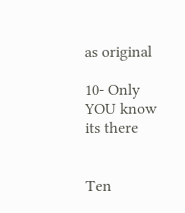as original

10- Only YOU know its there


Ten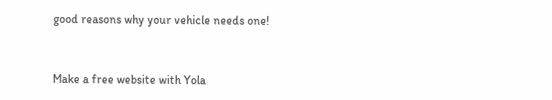good reasons why your vehicle needs one!


Make a free website with Yola